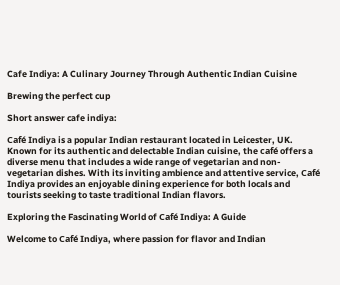Cafe Indiya: A Culinary Journey Through Authentic Indian Cuisine

Brewing the perfect cup

Short answer cafe indiya:

Café Indiya is a popular Indian restaurant located in Leicester, UK. Known for its authentic and delectable Indian cuisine, the café offers a diverse menu that includes a wide range of vegetarian and non-vegetarian dishes. With its inviting ambience and attentive service, Café Indiya provides an enjoyable dining experience for both locals and tourists seeking to taste traditional Indian flavors.

Exploring the Fascinating World of Café Indiya: A Guide

Welcome to Café Indiya, where passion for flavor and Indian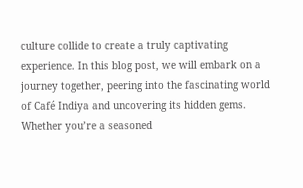culture collide to create a truly captivating experience. In this blog post, we will embark on a journey together, peering into the fascinating world of Café Indiya and uncovering its hidden gems. Whether you’re a seasoned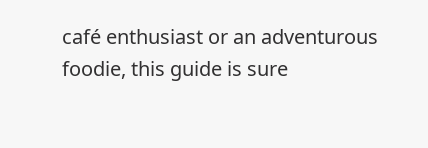café enthusiast or an adventurous foodie, this guide is sure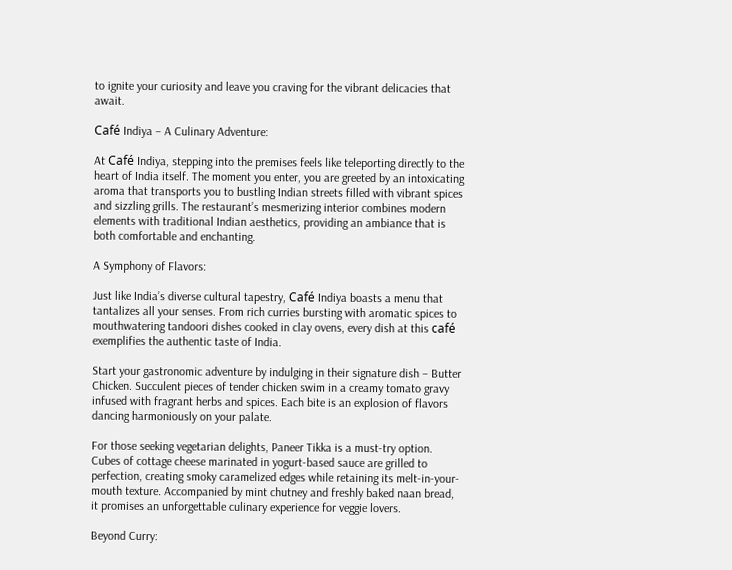to ignite your curiosity and leave you craving for the vibrant delicacies that await.

Café Indiya – A Culinary Adventure:

At Café Indiya, stepping into the premises feels like teleporting directly to the heart of India itself. The moment you enter, you are greeted by an intoxicating aroma that transports you to bustling Indian streets filled with vibrant spices and sizzling grills. The restaurant’s mesmerizing interior combines modern elements with traditional Indian aesthetics, providing an ambiance that is both comfortable and enchanting.

A Symphony of Flavors:

Just like India’s diverse cultural tapestry, Café Indiya boasts a menu that tantalizes all your senses. From rich curries bursting with aromatic spices to mouthwatering tandoori dishes cooked in clay ovens, every dish at this café exemplifies the authentic taste of India.

Start your gastronomic adventure by indulging in their signature dish – Butter Chicken. Succulent pieces of tender chicken swim in a creamy tomato gravy infused with fragrant herbs and spices. Each bite is an explosion of flavors dancing harmoniously on your palate.

For those seeking vegetarian delights, Paneer Tikka is a must-try option. Cubes of cottage cheese marinated in yogurt-based sauce are grilled to perfection, creating smoky caramelized edges while retaining its melt-in-your-mouth texture. Accompanied by mint chutney and freshly baked naan bread, it promises an unforgettable culinary experience for veggie lovers.

Beyond Curry: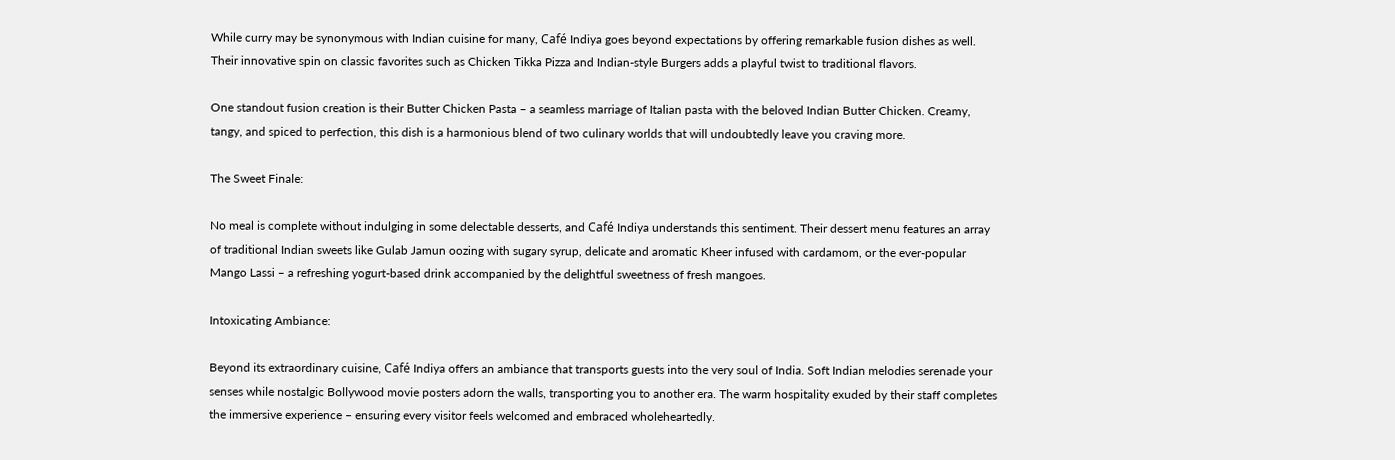While curry may be synonymous with Indian cuisine for many, Café Indiya goes beyond expectations by offering remarkable fusion dishes as well. Their innovative spin on classic favorites such as Chicken Tikka Pizza and Indian-style Burgers adds a playful twist to traditional flavors.

One standout fusion creation is their Butter Chicken Pasta – a seamless marriage of Italian pasta with the beloved Indian Butter Chicken. Creamy, tangy, and spiced to perfection, this dish is a harmonious blend of two culinary worlds that will undoubtedly leave you craving more.

The Sweet Finale:

No meal is complete without indulging in some delectable desserts, and Café Indiya understands this sentiment. Their dessert menu features an array of traditional Indian sweets like Gulab Jamun oozing with sugary syrup, delicate and aromatic Kheer infused with cardamom, or the ever-popular Mango Lassi – a refreshing yogurt-based drink accompanied by the delightful sweetness of fresh mangoes.

Intoxicating Ambiance:

Beyond its extraordinary cuisine, Café Indiya offers an ambiance that transports guests into the very soul of India. Soft Indian melodies serenade your senses while nostalgic Bollywood movie posters adorn the walls, transporting you to another era. The warm hospitality exuded by their staff completes the immersive experience – ensuring every visitor feels welcomed and embraced wholeheartedly.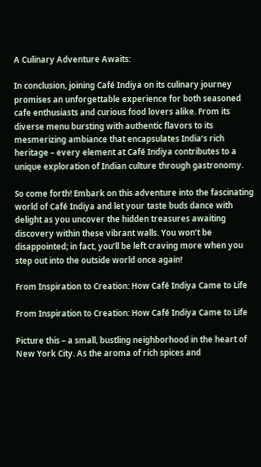A Culinary Adventure Awaits:

In conclusion, joining Café Indiya on its culinary journey promises an unforgettable experience for both seasoned cafe enthusiasts and curious food lovers alike. From its diverse menu bursting with authentic flavors to its mesmerizing ambiance that encapsulates India’s rich heritage – every element at Café Indiya contributes to a unique exploration of Indian culture through gastronomy.

So come forth! Embark on this adventure into the fascinating world of Café Indiya and let your taste buds dance with delight as you uncover the hidden treasures awaiting discovery within these vibrant walls. You won’t be disappointed; in fact, you’ll be left craving more when you step out into the outside world once again!

From Inspiration to Creation: How Café Indiya Came to Life

From Inspiration to Creation: How Café Indiya Came to Life

Picture this – a small, bustling neighborhood in the heart of New York City. As the aroma of rich spices and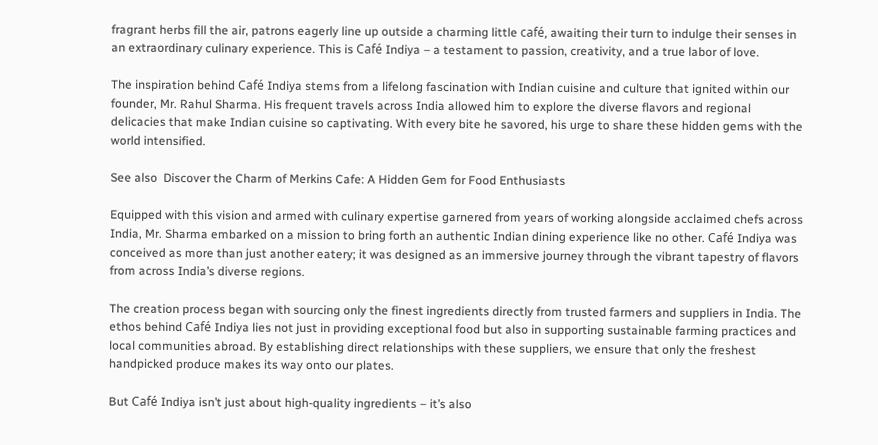fragrant herbs fill the air, patrons eagerly line up outside a charming little café, awaiting their turn to indulge their senses in an extraordinary culinary experience. This is Café Indiya – a testament to passion, creativity, and a true labor of love.

The inspiration behind Café Indiya stems from a lifelong fascination with Indian cuisine and culture that ignited within our founder, Mr. Rahul Sharma. His frequent travels across India allowed him to explore the diverse flavors and regional delicacies that make Indian cuisine so captivating. With every bite he savored, his urge to share these hidden gems with the world intensified.

See also  Discover the Charm of Merkins Cafe: A Hidden Gem for Food Enthusiasts

Equipped with this vision and armed with culinary expertise garnered from years of working alongside acclaimed chefs across India, Mr. Sharma embarked on a mission to bring forth an authentic Indian dining experience like no other. Café Indiya was conceived as more than just another eatery; it was designed as an immersive journey through the vibrant tapestry of flavors from across India’s diverse regions.

The creation process began with sourcing only the finest ingredients directly from trusted farmers and suppliers in India. The ethos behind Café Indiya lies not just in providing exceptional food but also in supporting sustainable farming practices and local communities abroad. By establishing direct relationships with these suppliers, we ensure that only the freshest handpicked produce makes its way onto our plates.

But Café Indiya isn’t just about high-quality ingredients – it’s also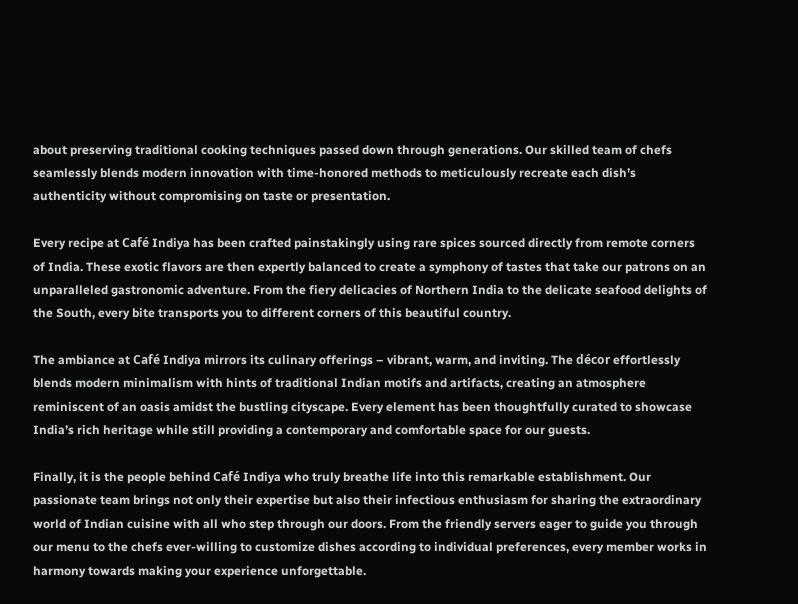about preserving traditional cooking techniques passed down through generations. Our skilled team of chefs seamlessly blends modern innovation with time-honored methods to meticulously recreate each dish’s authenticity without compromising on taste or presentation.

Every recipe at Café Indiya has been crafted painstakingly using rare spices sourced directly from remote corners of India. These exotic flavors are then expertly balanced to create a symphony of tastes that take our patrons on an unparalleled gastronomic adventure. From the fiery delicacies of Northern India to the delicate seafood delights of the South, every bite transports you to different corners of this beautiful country.

The ambiance at Café Indiya mirrors its culinary offerings – vibrant, warm, and inviting. The décor effortlessly blends modern minimalism with hints of traditional Indian motifs and artifacts, creating an atmosphere reminiscent of an oasis amidst the bustling cityscape. Every element has been thoughtfully curated to showcase India’s rich heritage while still providing a contemporary and comfortable space for our guests.

Finally, it is the people behind Café Indiya who truly breathe life into this remarkable establishment. Our passionate team brings not only their expertise but also their infectious enthusiasm for sharing the extraordinary world of Indian cuisine with all who step through our doors. From the friendly servers eager to guide you through our menu to the chefs ever-willing to customize dishes according to individual preferences, every member works in harmony towards making your experience unforgettable.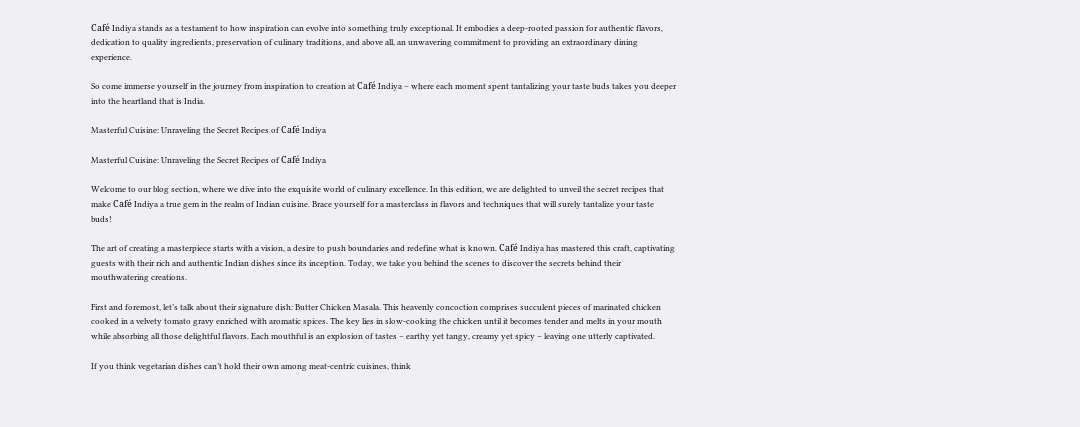Café Indiya stands as a testament to how inspiration can evolve into something truly exceptional. It embodies a deep-rooted passion for authentic flavors, dedication to quality ingredients, preservation of culinary traditions, and above all, an unwavering commitment to providing an extraordinary dining experience.

So come immerse yourself in the journey from inspiration to creation at Café Indiya – where each moment spent tantalizing your taste buds takes you deeper into the heartland that is India.

Masterful Cuisine: Unraveling the Secret Recipes of Café Indiya

Masterful Cuisine: Unraveling the Secret Recipes of Café Indiya

Welcome to our blog section, where we dive into the exquisite world of culinary excellence. In this edition, we are delighted to unveil the secret recipes that make Café Indiya a true gem in the realm of Indian cuisine. Brace yourself for a masterclass in flavors and techniques that will surely tantalize your taste buds!

The art of creating a masterpiece starts with a vision, a desire to push boundaries and redefine what is known. Café Indiya has mastered this craft, captivating guests with their rich and authentic Indian dishes since its inception. Today, we take you behind the scenes to discover the secrets behind their mouthwatering creations.

First and foremost, let’s talk about their signature dish: Butter Chicken Masala. This heavenly concoction comprises succulent pieces of marinated chicken cooked in a velvety tomato gravy enriched with aromatic spices. The key lies in slow-cooking the chicken until it becomes tender and melts in your mouth while absorbing all those delightful flavors. Each mouthful is an explosion of tastes – earthy yet tangy, creamy yet spicy – leaving one utterly captivated.

If you think vegetarian dishes can’t hold their own among meat-centric cuisines, think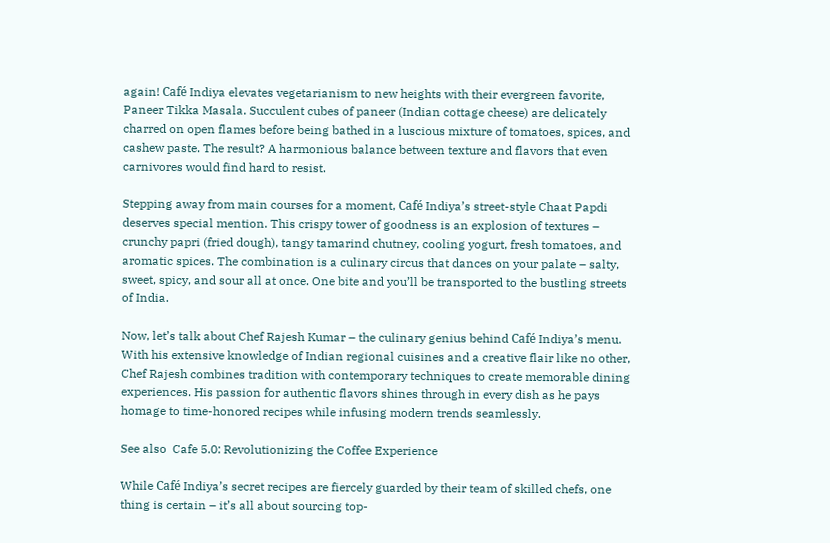again! Café Indiya elevates vegetarianism to new heights with their evergreen favorite, Paneer Tikka Masala. Succulent cubes of paneer (Indian cottage cheese) are delicately charred on open flames before being bathed in a luscious mixture of tomatoes, spices, and cashew paste. The result? A harmonious balance between texture and flavors that even carnivores would find hard to resist.

Stepping away from main courses for a moment, Café Indiya’s street-style Chaat Papdi deserves special mention. This crispy tower of goodness is an explosion of textures – crunchy papri (fried dough), tangy tamarind chutney, cooling yogurt, fresh tomatoes, and aromatic spices. The combination is a culinary circus that dances on your palate – salty, sweet, spicy, and sour all at once. One bite and you’ll be transported to the bustling streets of India.

Now, let’s talk about Chef Rajesh Kumar – the culinary genius behind Café Indiya’s menu. With his extensive knowledge of Indian regional cuisines and a creative flair like no other, Chef Rajesh combines tradition with contemporary techniques to create memorable dining experiences. His passion for authentic flavors shines through in every dish as he pays homage to time-honored recipes while infusing modern trends seamlessly.

See also  Cafe 5.0: Revolutionizing the Coffee Experience

While Café Indiya’s secret recipes are fiercely guarded by their team of skilled chefs, one thing is certain – it’s all about sourcing top-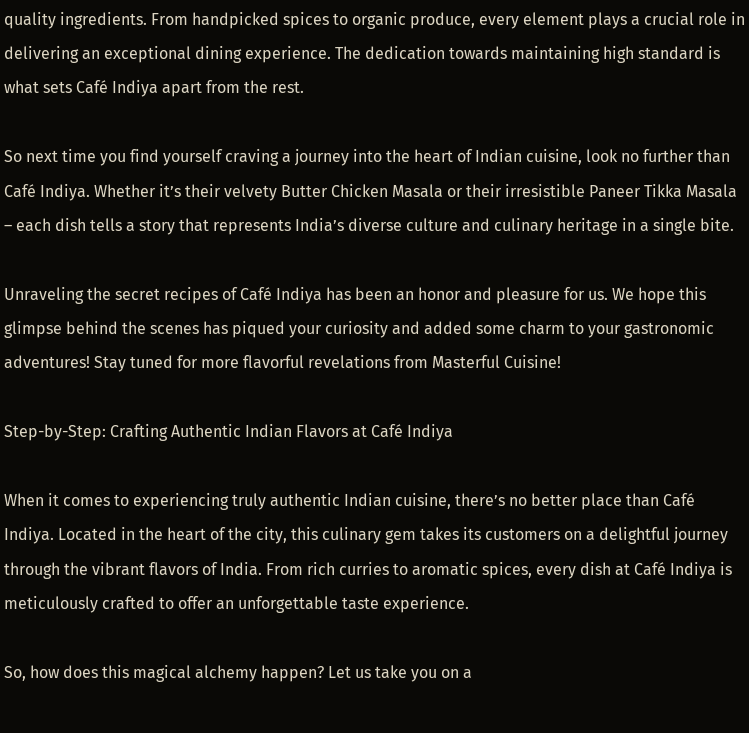quality ingredients. From handpicked spices to organic produce, every element plays a crucial role in delivering an exceptional dining experience. The dedication towards maintaining high standard is what sets Café Indiya apart from the rest.

So next time you find yourself craving a journey into the heart of Indian cuisine, look no further than Café Indiya. Whether it’s their velvety Butter Chicken Masala or their irresistible Paneer Tikka Masala – each dish tells a story that represents India’s diverse culture and culinary heritage in a single bite.

Unraveling the secret recipes of Café Indiya has been an honor and pleasure for us. We hope this glimpse behind the scenes has piqued your curiosity and added some charm to your gastronomic adventures! Stay tuned for more flavorful revelations from Masterful Cuisine!

Step-by-Step: Crafting Authentic Indian Flavors at Café Indiya

When it comes to experiencing truly authentic Indian cuisine, there’s no better place than Café Indiya. Located in the heart of the city, this culinary gem takes its customers on a delightful journey through the vibrant flavors of India. From rich curries to aromatic spices, every dish at Café Indiya is meticulously crafted to offer an unforgettable taste experience.

So, how does this magical alchemy happen? Let us take you on a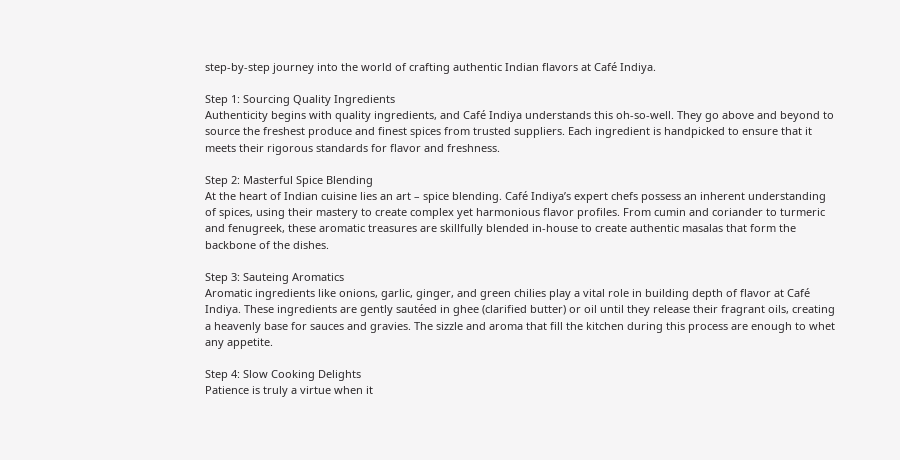step-by-step journey into the world of crafting authentic Indian flavors at Café Indiya.

Step 1: Sourcing Quality Ingredients
Authenticity begins with quality ingredients, and Café Indiya understands this oh-so-well. They go above and beyond to source the freshest produce and finest spices from trusted suppliers. Each ingredient is handpicked to ensure that it meets their rigorous standards for flavor and freshness.

Step 2: Masterful Spice Blending
At the heart of Indian cuisine lies an art – spice blending. Café Indiya’s expert chefs possess an inherent understanding of spices, using their mastery to create complex yet harmonious flavor profiles. From cumin and coriander to turmeric and fenugreek, these aromatic treasures are skillfully blended in-house to create authentic masalas that form the backbone of the dishes.

Step 3: Sauteing Aromatics
Aromatic ingredients like onions, garlic, ginger, and green chilies play a vital role in building depth of flavor at Café Indiya. These ingredients are gently sautéed in ghee (clarified butter) or oil until they release their fragrant oils, creating a heavenly base for sauces and gravies. The sizzle and aroma that fill the kitchen during this process are enough to whet any appetite.

Step 4: Slow Cooking Delights
Patience is truly a virtue when it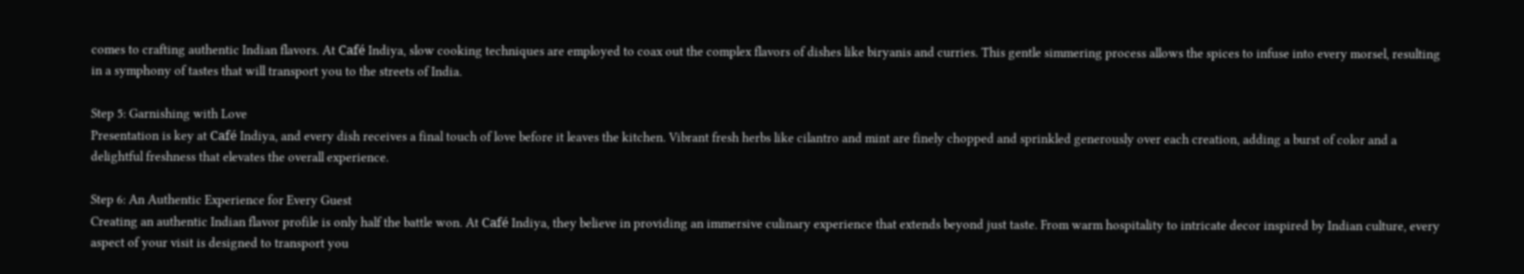comes to crafting authentic Indian flavors. At Café Indiya, slow cooking techniques are employed to coax out the complex flavors of dishes like biryanis and curries. This gentle simmering process allows the spices to infuse into every morsel, resulting in a symphony of tastes that will transport you to the streets of India.

Step 5: Garnishing with Love
Presentation is key at Café Indiya, and every dish receives a final touch of love before it leaves the kitchen. Vibrant fresh herbs like cilantro and mint are finely chopped and sprinkled generously over each creation, adding a burst of color and a delightful freshness that elevates the overall experience.

Step 6: An Authentic Experience for Every Guest
Creating an authentic Indian flavor profile is only half the battle won. At Café Indiya, they believe in providing an immersive culinary experience that extends beyond just taste. From warm hospitality to intricate decor inspired by Indian culture, every aspect of your visit is designed to transport you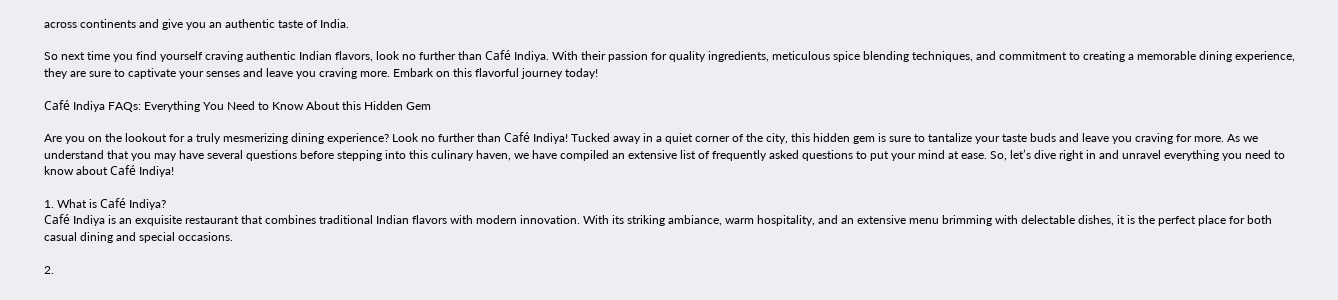across continents and give you an authentic taste of India.

So next time you find yourself craving authentic Indian flavors, look no further than Café Indiya. With their passion for quality ingredients, meticulous spice blending techniques, and commitment to creating a memorable dining experience, they are sure to captivate your senses and leave you craving more. Embark on this flavorful journey today!

Café Indiya FAQs: Everything You Need to Know About this Hidden Gem

Are you on the lookout for a truly mesmerizing dining experience? Look no further than Café Indiya! Tucked away in a quiet corner of the city, this hidden gem is sure to tantalize your taste buds and leave you craving for more. As we understand that you may have several questions before stepping into this culinary haven, we have compiled an extensive list of frequently asked questions to put your mind at ease. So, let’s dive right in and unravel everything you need to know about Café Indiya!

1. What is Café Indiya?
Café Indiya is an exquisite restaurant that combines traditional Indian flavors with modern innovation. With its striking ambiance, warm hospitality, and an extensive menu brimming with delectable dishes, it is the perfect place for both casual dining and special occasions.

2.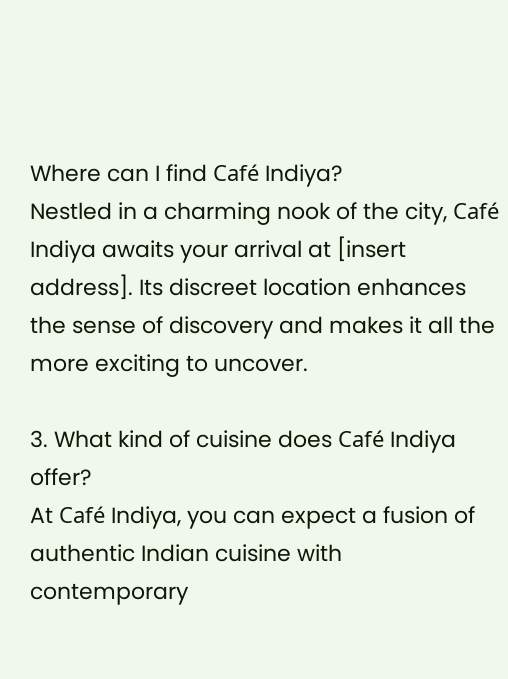Where can I find Café Indiya?
Nestled in a charming nook of the city, Café Indiya awaits your arrival at [insert address]. Its discreet location enhances the sense of discovery and makes it all the more exciting to uncover.

3. What kind of cuisine does Café Indiya offer?
At Café Indiya, you can expect a fusion of authentic Indian cuisine with contemporary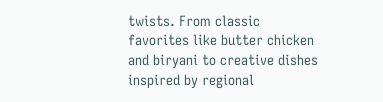twists. From classic favorites like butter chicken and biryani to creative dishes inspired by regional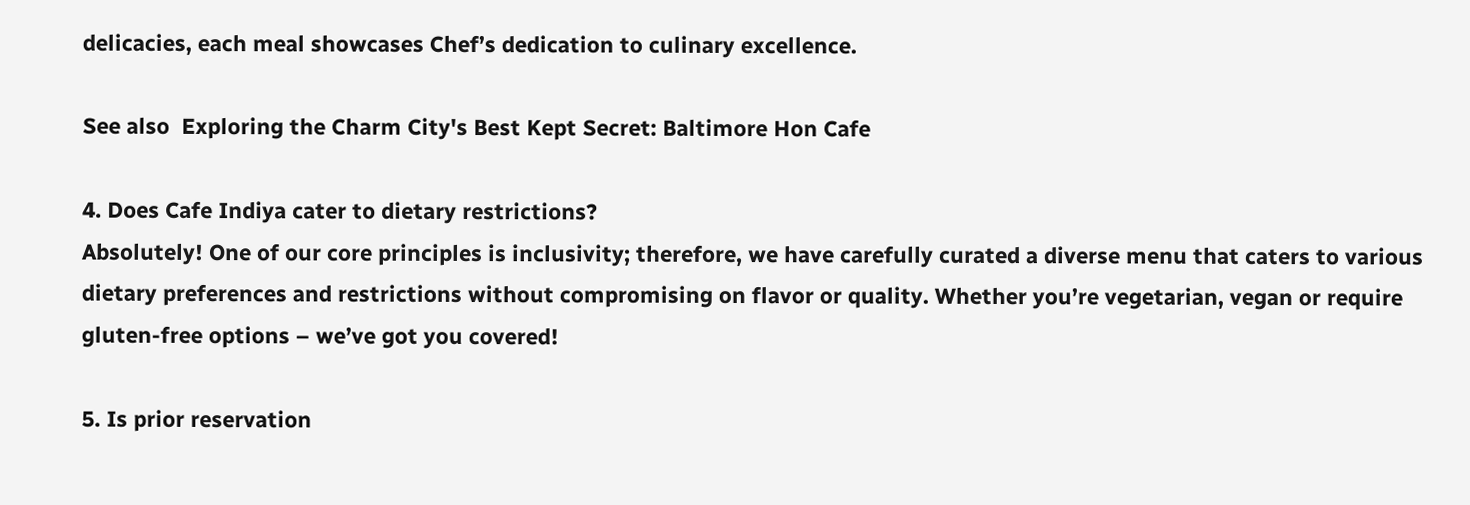delicacies, each meal showcases Chef’s dedication to culinary excellence.

See also  Exploring the Charm City's Best Kept Secret: Baltimore Hon Cafe

4. Does Cafe Indiya cater to dietary restrictions?
Absolutely! One of our core principles is inclusivity; therefore, we have carefully curated a diverse menu that caters to various dietary preferences and restrictions without compromising on flavor or quality. Whether you’re vegetarian, vegan or require gluten-free options – we’ve got you covered!

5. Is prior reservation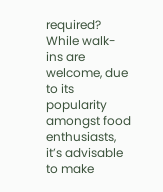required?
While walk-ins are welcome, due to its popularity amongst food enthusiasts, it’s advisable to make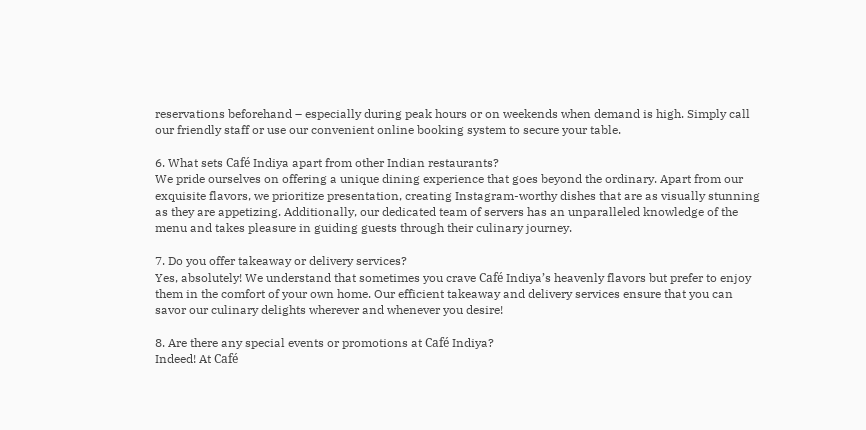reservations beforehand – especially during peak hours or on weekends when demand is high. Simply call our friendly staff or use our convenient online booking system to secure your table.

6. What sets Café Indiya apart from other Indian restaurants?
We pride ourselves on offering a unique dining experience that goes beyond the ordinary. Apart from our exquisite flavors, we prioritize presentation, creating Instagram-worthy dishes that are as visually stunning as they are appetizing. Additionally, our dedicated team of servers has an unparalleled knowledge of the menu and takes pleasure in guiding guests through their culinary journey.

7. Do you offer takeaway or delivery services?
Yes, absolutely! We understand that sometimes you crave Café Indiya’s heavenly flavors but prefer to enjoy them in the comfort of your own home. Our efficient takeaway and delivery services ensure that you can savor our culinary delights wherever and whenever you desire!

8. Are there any special events or promotions at Café Indiya?
Indeed! At Café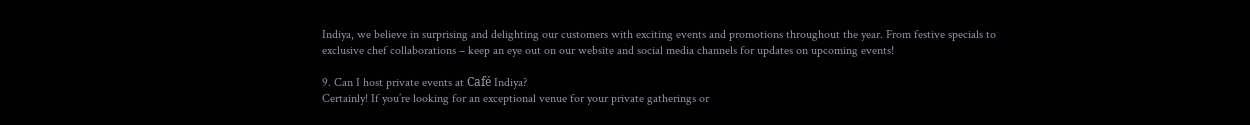Indiya, we believe in surprising and delighting our customers with exciting events and promotions throughout the year. From festive specials to exclusive chef collaborations – keep an eye out on our website and social media channels for updates on upcoming events!

9. Can I host private events at Café Indiya?
Certainly! If you’re looking for an exceptional venue for your private gatherings or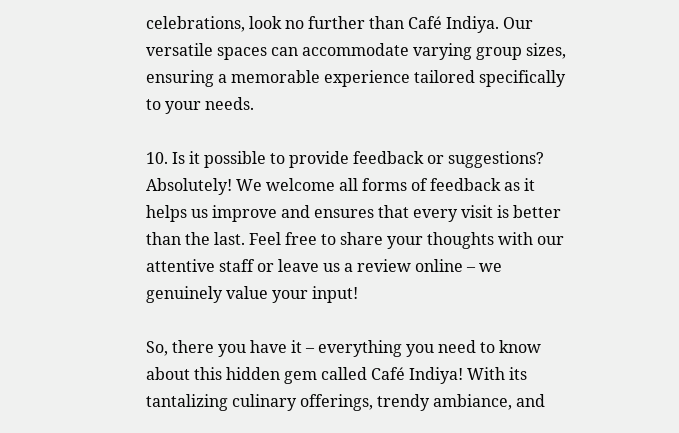celebrations, look no further than Café Indiya. Our versatile spaces can accommodate varying group sizes, ensuring a memorable experience tailored specifically to your needs.

10. Is it possible to provide feedback or suggestions?
Absolutely! We welcome all forms of feedback as it helps us improve and ensures that every visit is better than the last. Feel free to share your thoughts with our attentive staff or leave us a review online – we genuinely value your input!

So, there you have it – everything you need to know about this hidden gem called Café Indiya! With its tantalizing culinary offerings, trendy ambiance, and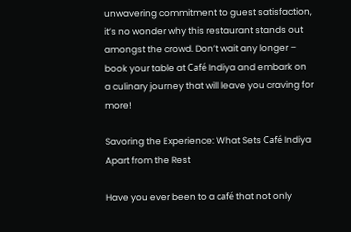unwavering commitment to guest satisfaction, it’s no wonder why this restaurant stands out amongst the crowd. Don’t wait any longer – book your table at Café Indiya and embark on a culinary journey that will leave you craving for more!

Savoring the Experience: What Sets Café Indiya Apart from the Rest

Have you ever been to a café that not only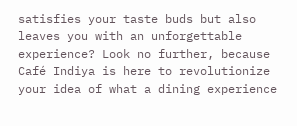satisfies your taste buds but also leaves you with an unforgettable experience? Look no further, because Café Indiya is here to revolutionize your idea of what a dining experience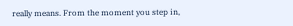really means. From the moment you step in,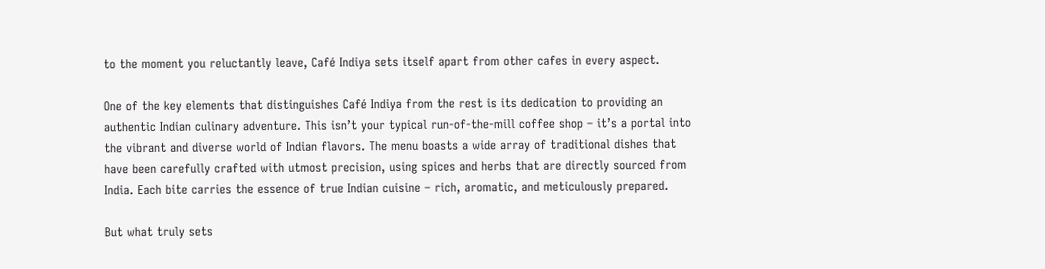to the moment you reluctantly leave, Café Indiya sets itself apart from other cafes in every aspect.

One of the key elements that distinguishes Café Indiya from the rest is its dedication to providing an authentic Indian culinary adventure. This isn’t your typical run-of-the-mill coffee shop – it’s a portal into the vibrant and diverse world of Indian flavors. The menu boasts a wide array of traditional dishes that have been carefully crafted with utmost precision, using spices and herbs that are directly sourced from India. Each bite carries the essence of true Indian cuisine – rich, aromatic, and meticulously prepared.

But what truly sets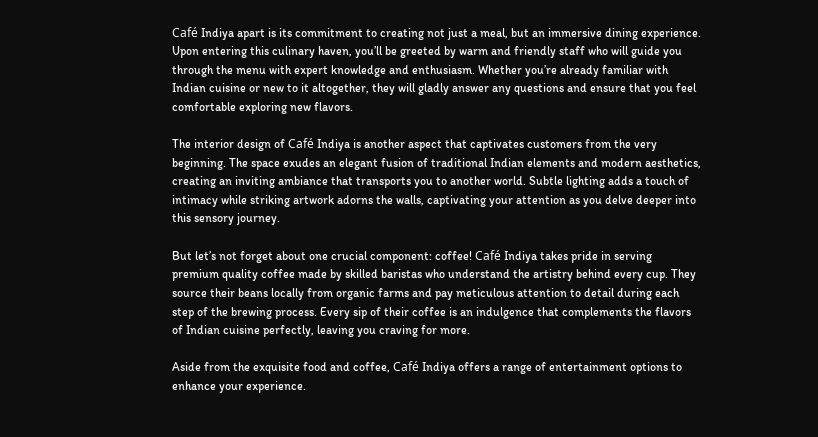Café Indiya apart is its commitment to creating not just a meal, but an immersive dining experience. Upon entering this culinary haven, you’ll be greeted by warm and friendly staff who will guide you through the menu with expert knowledge and enthusiasm. Whether you’re already familiar with Indian cuisine or new to it altogether, they will gladly answer any questions and ensure that you feel comfortable exploring new flavors.

The interior design of Café Indiya is another aspect that captivates customers from the very beginning. The space exudes an elegant fusion of traditional Indian elements and modern aesthetics, creating an inviting ambiance that transports you to another world. Subtle lighting adds a touch of intimacy while striking artwork adorns the walls, captivating your attention as you delve deeper into this sensory journey.

But let’s not forget about one crucial component: coffee! Café Indiya takes pride in serving premium quality coffee made by skilled baristas who understand the artistry behind every cup. They source their beans locally from organic farms and pay meticulous attention to detail during each step of the brewing process. Every sip of their coffee is an indulgence that complements the flavors of Indian cuisine perfectly, leaving you craving for more.

Aside from the exquisite food and coffee, Café Indiya offers a range of entertainment options to enhance your experience.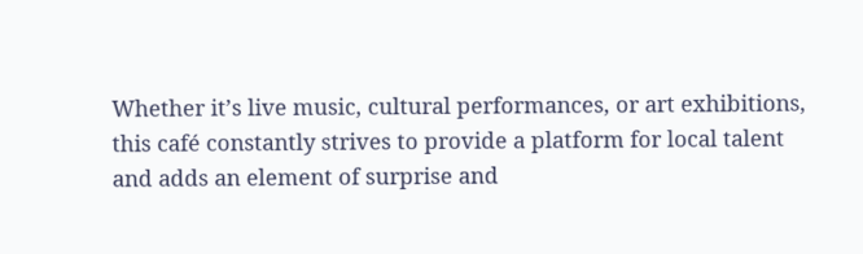Whether it’s live music, cultural performances, or art exhibitions, this café constantly strives to provide a platform for local talent and adds an element of surprise and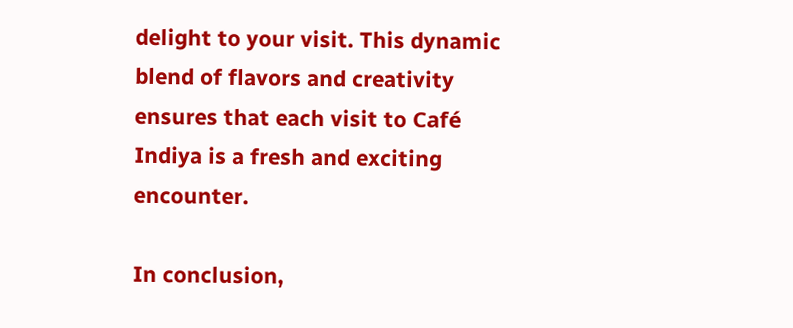delight to your visit. This dynamic blend of flavors and creativity ensures that each visit to Café Indiya is a fresh and exciting encounter.

In conclusion,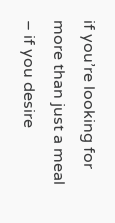if you’re looking for more than just a meal – if you desire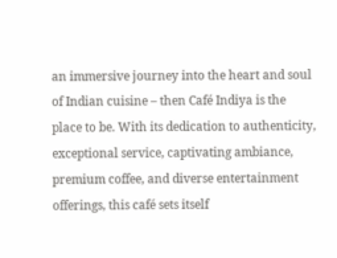an immersive journey into the heart and soul of Indian cuisine – then Café Indiya is the place to be. With its dedication to authenticity, exceptional service, captivating ambiance, premium coffee, and diverse entertainment offerings, this café sets itself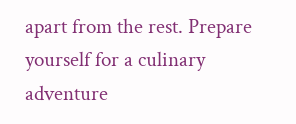apart from the rest. Prepare yourself for a culinary adventure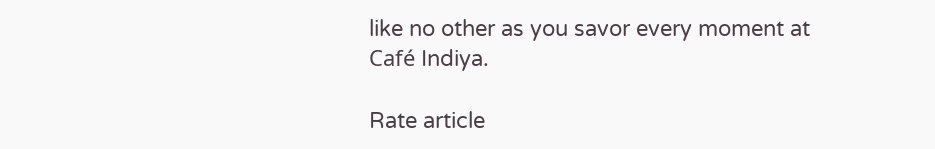like no other as you savor every moment at Café Indiya.

Rate article